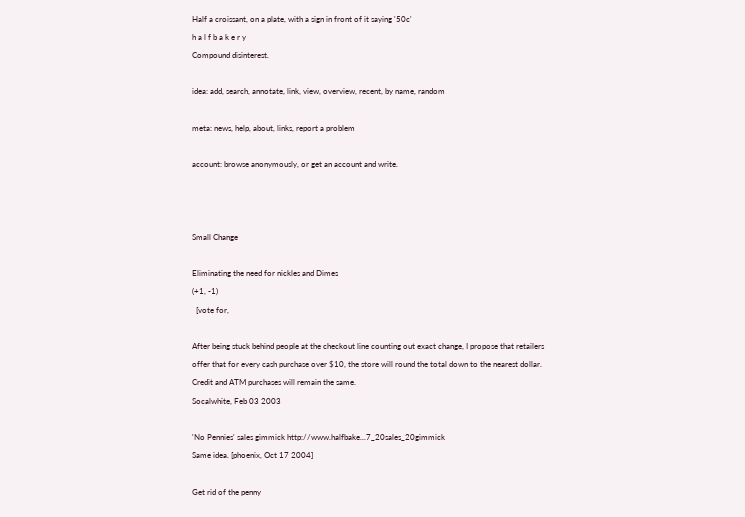Half a croissant, on a plate, with a sign in front of it saying '50c'
h a l f b a k e r y
Compound disinterest.

idea: add, search, annotate, link, view, overview, recent, by name, random

meta: news, help, about, links, report a problem

account: browse anonymously, or get an account and write.



Small Change

Eliminating the need for nickles and Dimes
(+1, -1)
  [vote for,

After being stuck behind people at the checkout line counting out exact change, I propose that retailers offer that for every cash purchase over $10, the store will round the total down to the nearest dollar. Credit and ATM purchases will remain the same.
Socalwhite, Feb 03 2003

'No Pennies' sales gimmick http://www.halfbake...7_20sales_20gimmick
Same idea. [phoenix, Oct 17 2004]

Get rid of the penny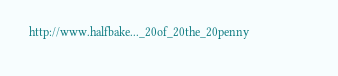http://www.halfbake..._20of_20the_20penny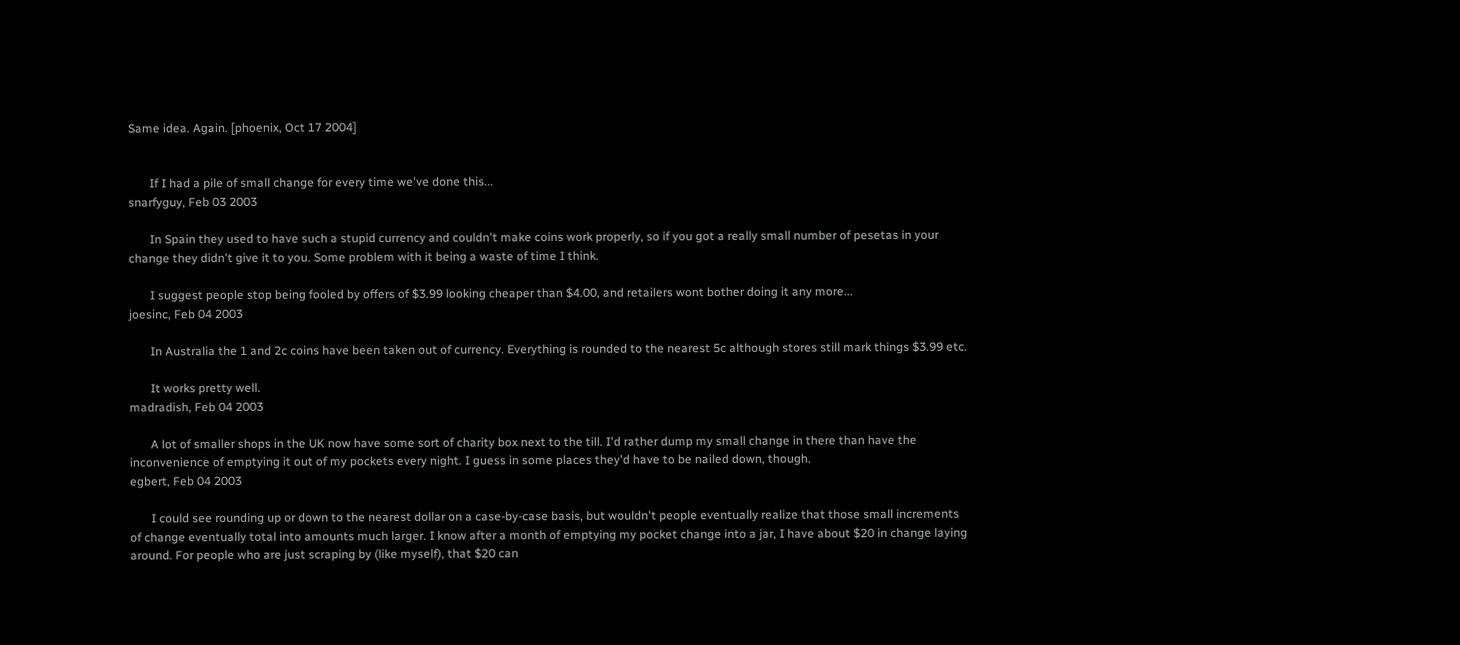Same idea. Again. [phoenix, Oct 17 2004]


       If I had a pile of small change for every time we've done this...
snarfyguy, Feb 03 2003

       In Spain they used to have such a stupid currency and couldn't make coins work properly, so if you got a really small number of pesetas in your change they didn't give it to you. Some problem with it being a waste of time I think.

       I suggest people stop being fooled by offers of $3.99 looking cheaper than $4.00, and retailers wont bother doing it any more...
joesinc, Feb 04 2003

       In Australia the 1 and 2c coins have been taken out of currency. Everything is rounded to the nearest 5c although stores still mark things $3.99 etc.

       It works pretty well.
madradish, Feb 04 2003

       A lot of smaller shops in the UK now have some sort of charity box next to the till. I'd rather dump my small change in there than have the inconvenience of emptying it out of my pockets every night. I guess in some places they'd have to be nailed down, though.
egbert, Feb 04 2003

       I could see rounding up or down to the nearest dollar on a case-by-case basis, but wouldn't people eventually realize that those small increments of change eventually total into amounts much larger. I know after a month of emptying my pocket change into a jar, I have about $20 in change laying around. For people who are just scraping by (like myself), that $20 can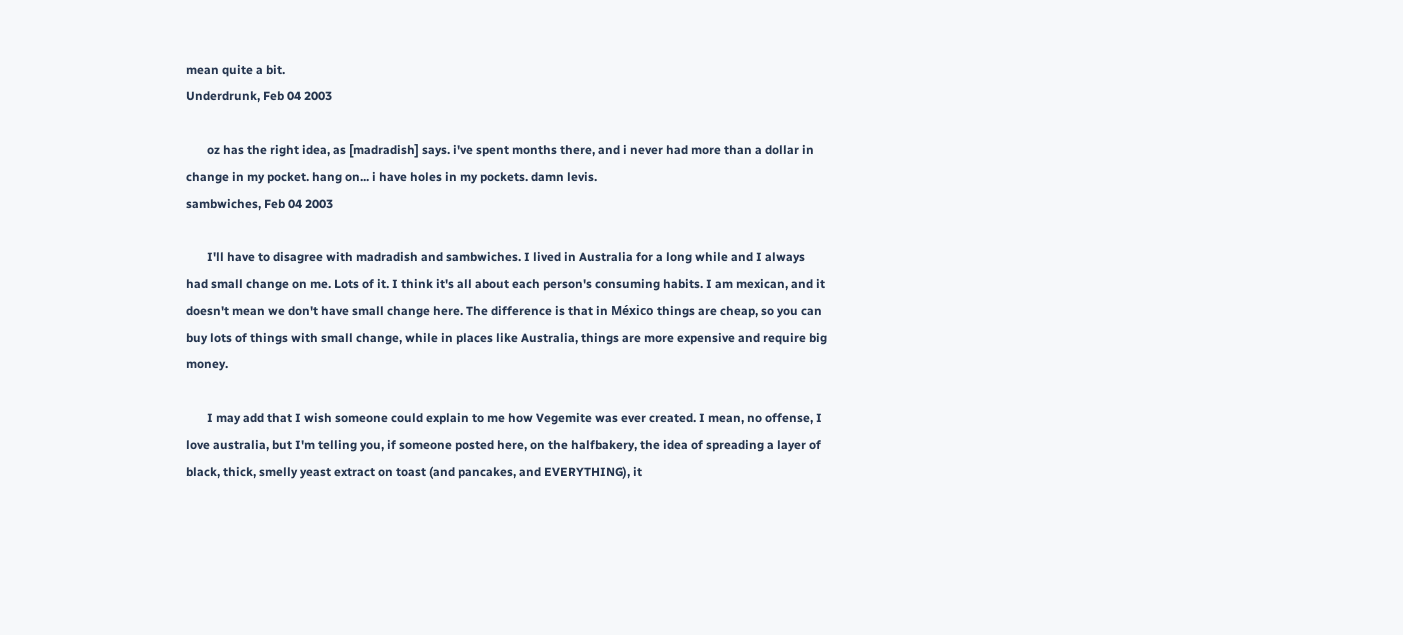mean quite a bit.
Underdrunk, Feb 04 2003

       oz has the right idea, as [madradish] says. i've spent months there, and i never had more than a dollar in change in my pocket. hang on... i have holes in my pockets. damn levis.
sambwiches, Feb 04 2003

       I'll have to disagree with madradish and sambwiches. I lived in Australia for a long while and I always had small change on me. Lots of it. I think it's all about each person's consuming habits. I am mexican, and it doesn't mean we don't have small change here. The difference is that in México things are cheap, so you can buy lots of things with small change, while in places like Australia, things are more expensive and require big money.

       I may add that I wish someone could explain to me how Vegemite was ever created. I mean, no offense, I love australia, but I'm telling you, if someone posted here, on the halfbakery, the idea of spreading a layer of black, thick, smelly yeast extract on toast (and pancakes, and EVERYTHING), it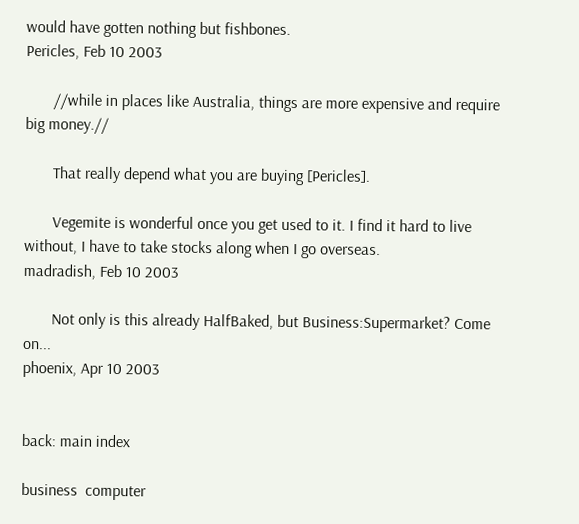would have gotten nothing but fishbones.
Pericles, Feb 10 2003

       //while in places like Australia, things are more expensive and require big money.//

       That really depend what you are buying [Pericles].

       Vegemite is wonderful once you get used to it. I find it hard to live without, I have to take stocks along when I go overseas.
madradish, Feb 10 2003

       Not only is this already HalfBaked, but Business:Supermarket? Come on...
phoenix, Apr 10 2003


back: main index

business  computer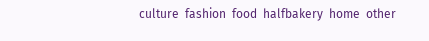culture  fashion  food  halfbakery  home  other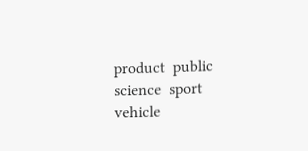product  public  science  sport  vehicle